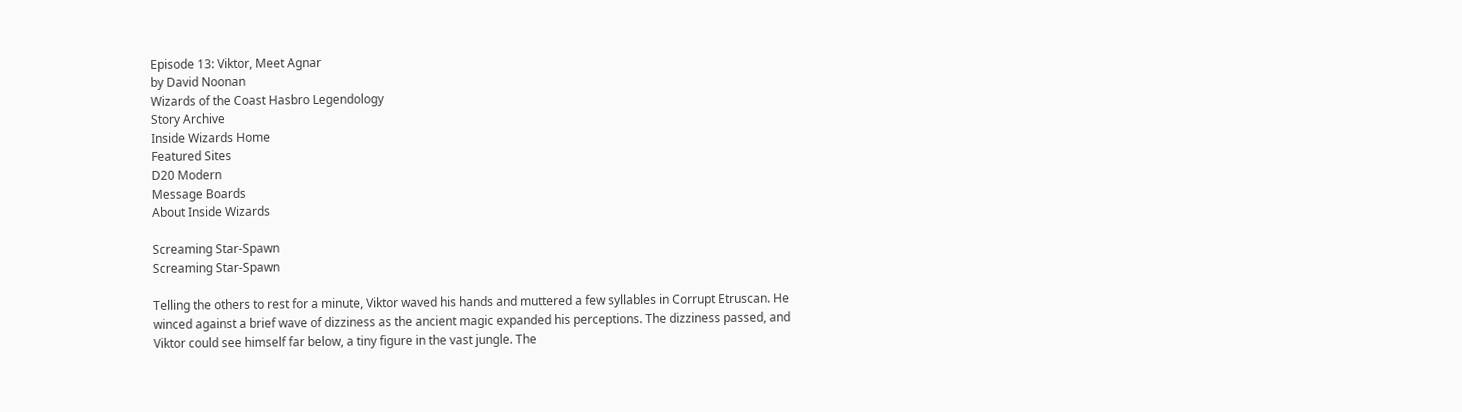Episode 13: Viktor, Meet Agnar
by David Noonan
Wizards of the Coast Hasbro Legendology
Story Archive
Inside Wizards Home
Featured Sites
D20 Modern
Message Boards
About Inside Wizards

Screaming Star-Spawn
Screaming Star-Spawn

Telling the others to rest for a minute, Viktor waved his hands and muttered a few syllables in Corrupt Etruscan. He winced against a brief wave of dizziness as the ancient magic expanded his perceptions. The dizziness passed, and Viktor could see himself far below, a tiny figure in the vast jungle. The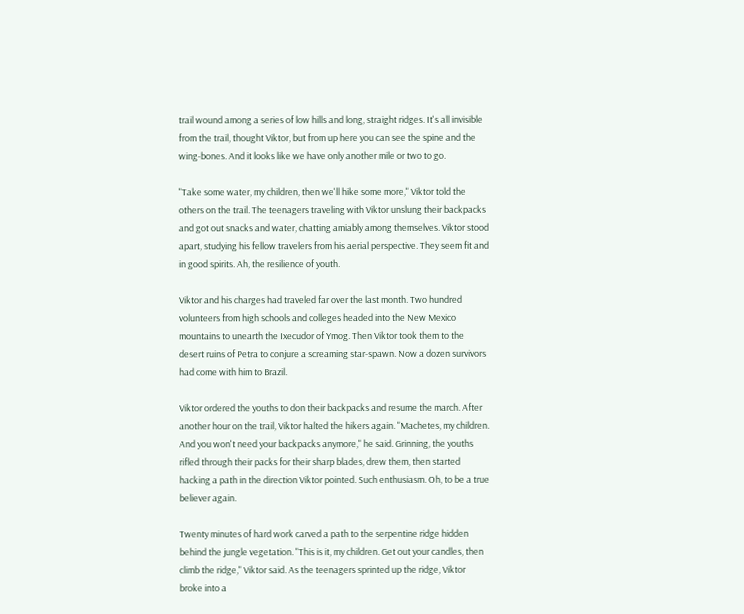trail wound among a series of low hills and long, straight ridges. It's all invisible from the trail, thought Viktor, but from up here you can see the spine and the wing-bones. And it looks like we have only another mile or two to go.

"Take some water, my children, then we'll hike some more," Viktor told the others on the trail. The teenagers traveling with Viktor unslung their backpacks and got out snacks and water, chatting amiably among themselves. Viktor stood apart, studying his fellow travelers from his aerial perspective. They seem fit and in good spirits. Ah, the resilience of youth.

Viktor and his charges had traveled far over the last month. Two hundred volunteers from high schools and colleges headed into the New Mexico mountains to unearth the Ixecudor of Ymog. Then Viktor took them to the desert ruins of Petra to conjure a screaming star-spawn. Now a dozen survivors had come with him to Brazil.

Viktor ordered the youths to don their backpacks and resume the march. After another hour on the trail, Viktor halted the hikers again. "Machetes, my children. And you won't need your backpacks anymore," he said. Grinning, the youths rifled through their packs for their sharp blades, drew them, then started hacking a path in the direction Viktor pointed. Such enthusiasm. Oh, to be a true believer again.

Twenty minutes of hard work carved a path to the serpentine ridge hidden behind the jungle vegetation. "This is it, my children. Get out your candles, then climb the ridge," Viktor said. As the teenagers sprinted up the ridge, Viktor broke into a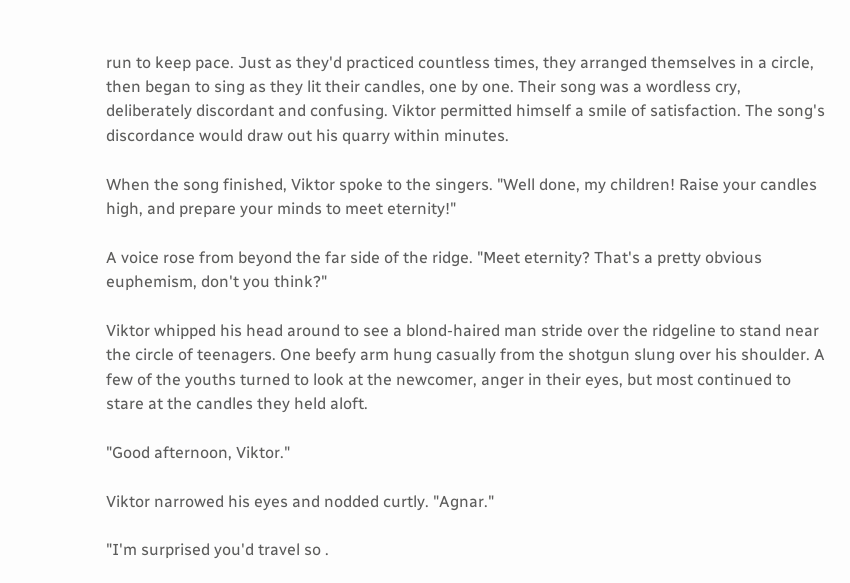run to keep pace. Just as they'd practiced countless times, they arranged themselves in a circle, then began to sing as they lit their candles, one by one. Their song was a wordless cry, deliberately discordant and confusing. Viktor permitted himself a smile of satisfaction. The song's discordance would draw out his quarry within minutes.

When the song finished, Viktor spoke to the singers. "Well done, my children! Raise your candles high, and prepare your minds to meet eternity!"

A voice rose from beyond the far side of the ridge. "Meet eternity? That's a pretty obvious euphemism, don't you think?"

Viktor whipped his head around to see a blond-haired man stride over the ridgeline to stand near the circle of teenagers. One beefy arm hung casually from the shotgun slung over his shoulder. A few of the youths turned to look at the newcomer, anger in their eyes, but most continued to stare at the candles they held aloft.

"Good afternoon, Viktor."

Viktor narrowed his eyes and nodded curtly. "Agnar."

"I'm surprised you'd travel so .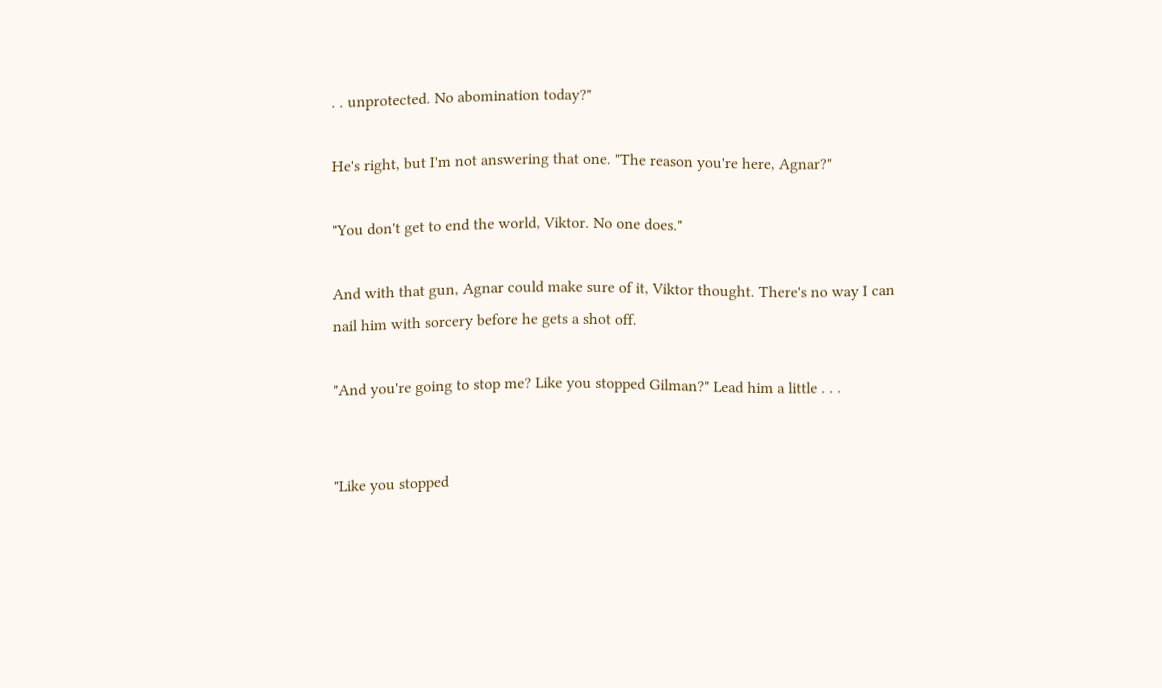. . unprotected. No abomination today?"

He's right, but I'm not answering that one. "The reason you're here, Agnar?"

"You don't get to end the world, Viktor. No one does."

And with that gun, Agnar could make sure of it, Viktor thought. There's no way I can nail him with sorcery before he gets a shot off.

"And you're going to stop me? Like you stopped Gilman?" Lead him a little . . .


"Like you stopped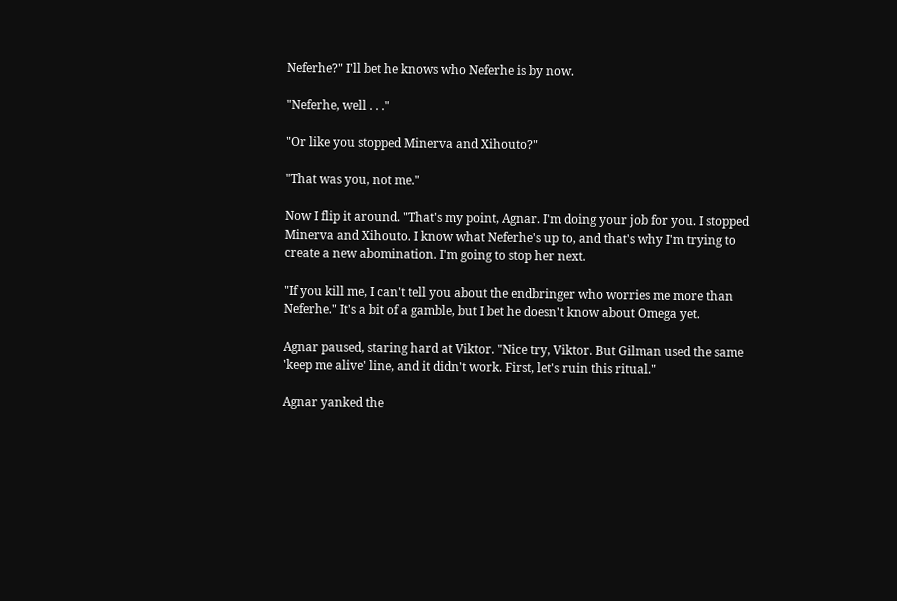Neferhe?" I'll bet he knows who Neferhe is by now.

"Neferhe, well . . ."

"Or like you stopped Minerva and Xihouto?"

"That was you, not me."

Now I flip it around. "That's my point, Agnar. I'm doing your job for you. I stopped Minerva and Xihouto. I know what Neferhe's up to, and that's why I'm trying to create a new abomination. I'm going to stop her next.

"If you kill me, I can't tell you about the endbringer who worries me more than Neferhe." It's a bit of a gamble, but I bet he doesn't know about Omega yet.

Agnar paused, staring hard at Viktor. "Nice try, Viktor. But Gilman used the same 'keep me alive' line, and it didn't work. First, let's ruin this ritual."

Agnar yanked the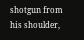shotgun from his shoulder,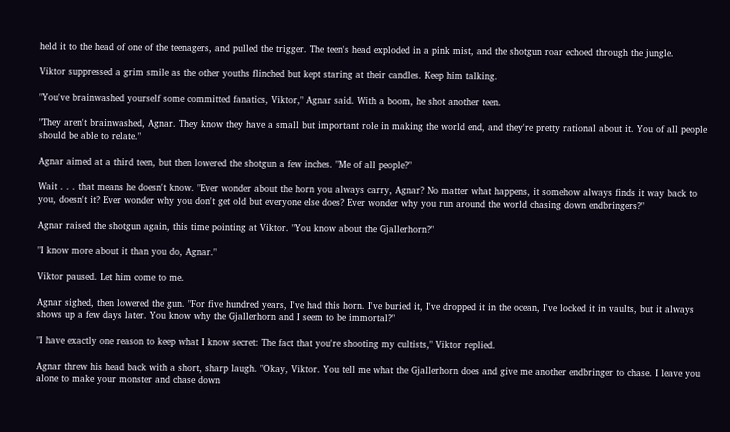held it to the head of one of the teenagers, and pulled the trigger. The teen's head exploded in a pink mist, and the shotgun roar echoed through the jungle.

Viktor suppressed a grim smile as the other youths flinched but kept staring at their candles. Keep him talking.

"You've brainwashed yourself some committed fanatics, Viktor," Agnar said. With a boom, he shot another teen.

"They aren't brainwashed, Agnar. They know they have a small but important role in making the world end, and they're pretty rational about it. You of all people should be able to relate."

Agnar aimed at a third teen, but then lowered the shotgun a few inches. "Me of all people?"

Wait . . . that means he doesn't know. "Ever wonder about the horn you always carry, Agnar? No matter what happens, it somehow always finds it way back to you, doesn't it? Ever wonder why you don't get old but everyone else does? Ever wonder why you run around the world chasing down endbringers?"

Agnar raised the shotgun again, this time pointing at Viktor. "You know about the Gjallerhorn?"

"I know more about it than you do, Agnar."

Viktor paused. Let him come to me.

Agnar sighed, then lowered the gun. "For five hundred years, I've had this horn. I've buried it, I've dropped it in the ocean, I've locked it in vaults, but it always shows up a few days later. You know why the Gjallerhorn and I seem to be immortal?"

"I have exactly one reason to keep what I know secret: The fact that you're shooting my cultists," Viktor replied.

Agnar threw his head back with a short, sharp laugh. "Okay, Viktor. You tell me what the Gjallerhorn does and give me another endbringer to chase. I leave you alone to make your monster and chase down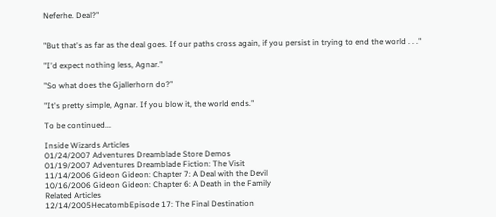Neferhe. Deal?"


"But that's as far as the deal goes. If our paths cross again, if you persist in trying to end the world . . ."

"I'd expect nothing less, Agnar."

"So what does the Gjallerhorn do?"

"It's pretty simple, Agnar. If you blow it, the world ends."

To be continued...

Inside Wizards Articles
01/24/2007 Adventures Dreamblade Store Demos
01/19/2007 Adventures Dreamblade Fiction: The Visit
11/14/2006 Gideon Gideon: Chapter 7: A Deal with the Devil
10/16/2006 Gideon Gideon: Chapter 6: A Death in the Family
Related Articles
12/14/2005HecatombEpisode 17: The Final Destination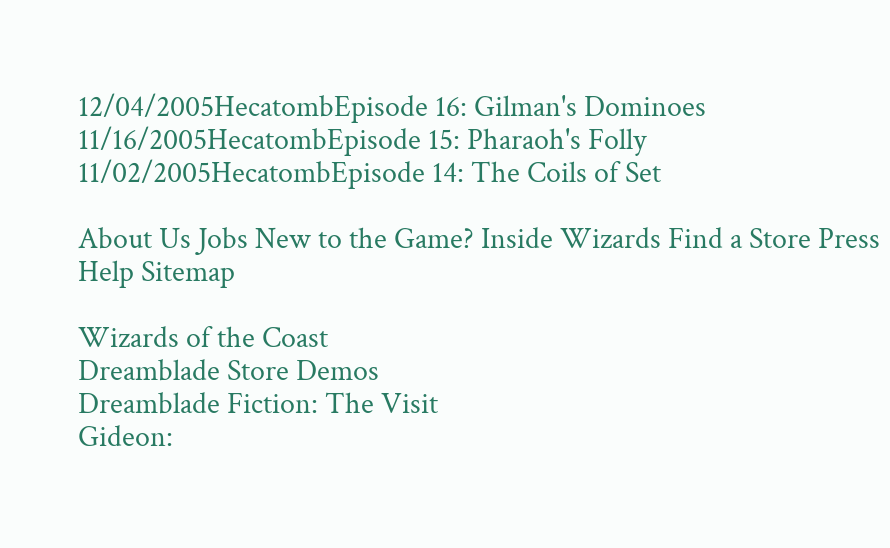12/04/2005HecatombEpisode 16: Gilman's Dominoes
11/16/2005HecatombEpisode 15: Pharaoh's Folly
11/02/2005HecatombEpisode 14: The Coils of Set

About Us Jobs New to the Game? Inside Wizards Find a Store Press Help Sitemap

Wizards of the Coast
Dreamblade Store Demos
Dreamblade Fiction: The Visit
Gideon: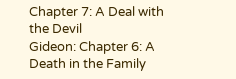Chapter 7: A Deal with the Devil
Gideon: Chapter 6: A Death in the Family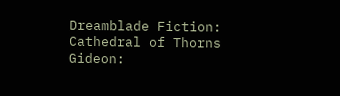Dreamblade Fiction: Cathedral of Thorns
Gideon: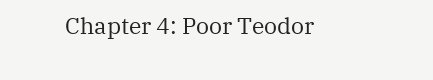Chapter 4: Poor Teodor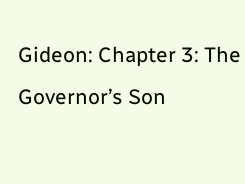Gideon: Chapter 3: The Governor’s Son